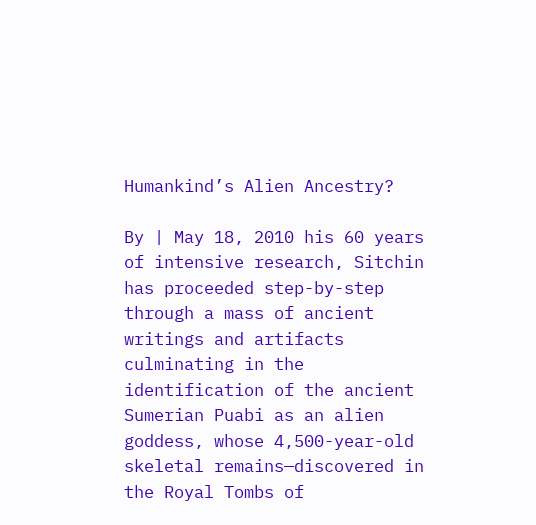Humankind’s Alien Ancestry?

By | May 18, 2010 his 60 years of intensive research, Sitchin has proceeded step-by-step through a mass of ancient writings and artifacts culminating in the identification of the ancient Sumerian Puabi as an alien goddess, whose 4,500-year-old skeletal remains—discovered in the Royal Tombs of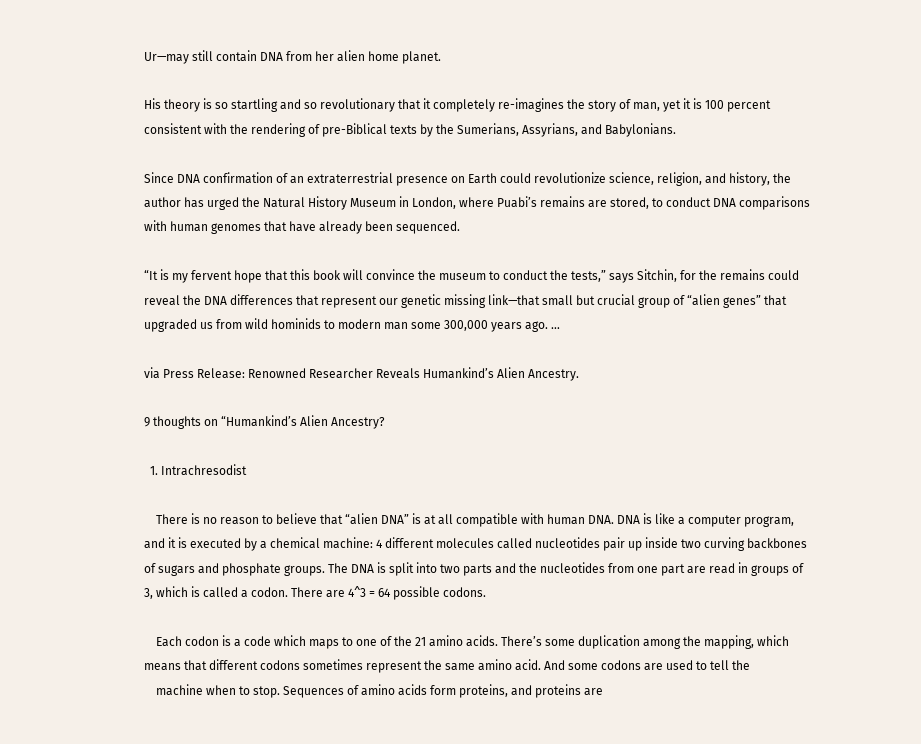Ur—may still contain DNA from her alien home planet.

His theory is so startling and so revolutionary that it completely re-imagines the story of man, yet it is 100 percent consistent with the rendering of pre-Biblical texts by the Sumerians, Assyrians, and Babylonians.

Since DNA confirmation of an extraterrestrial presence on Earth could revolutionize science, religion, and history, the author has urged the Natural History Museum in London, where Puabi’s remains are stored, to conduct DNA comparisons with human genomes that have already been sequenced.

“It is my fervent hope that this book will convince the museum to conduct the tests,” says Sitchin, for the remains could reveal the DNA differences that represent our genetic missing link—that small but crucial group of “alien genes” that upgraded us from wild hominids to modern man some 300,000 years ago. …

via Press Release: Renowned Researcher Reveals Humankind’s Alien Ancestry.

9 thoughts on “Humankind’s Alien Ancestry?

  1. Intrachresodist

    There is no reason to believe that “alien DNA” is at all compatible with human DNA. DNA is like a computer program, and it is executed by a chemical machine: 4 different molecules called nucleotides pair up inside two curving backbones of sugars and phosphate groups. The DNA is split into two parts and the nucleotides from one part are read in groups of 3, which is called a codon. There are 4^3 = 64 possible codons.

    Each codon is a code which maps to one of the 21 amino acids. There’s some duplication among the mapping, which means that different codons sometimes represent the same amino acid. And some codons are used to tell the
    machine when to stop. Sequences of amino acids form proteins, and proteins are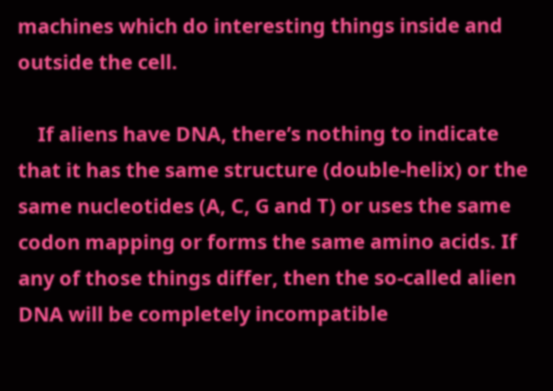machines which do interesting things inside and outside the cell.

    If aliens have DNA, there’s nothing to indicate that it has the same structure (double-helix) or the same nucleotides (A, C, G and T) or uses the same codon mapping or forms the same amino acids. If any of those things differ, then the so-called alien DNA will be completely incompatible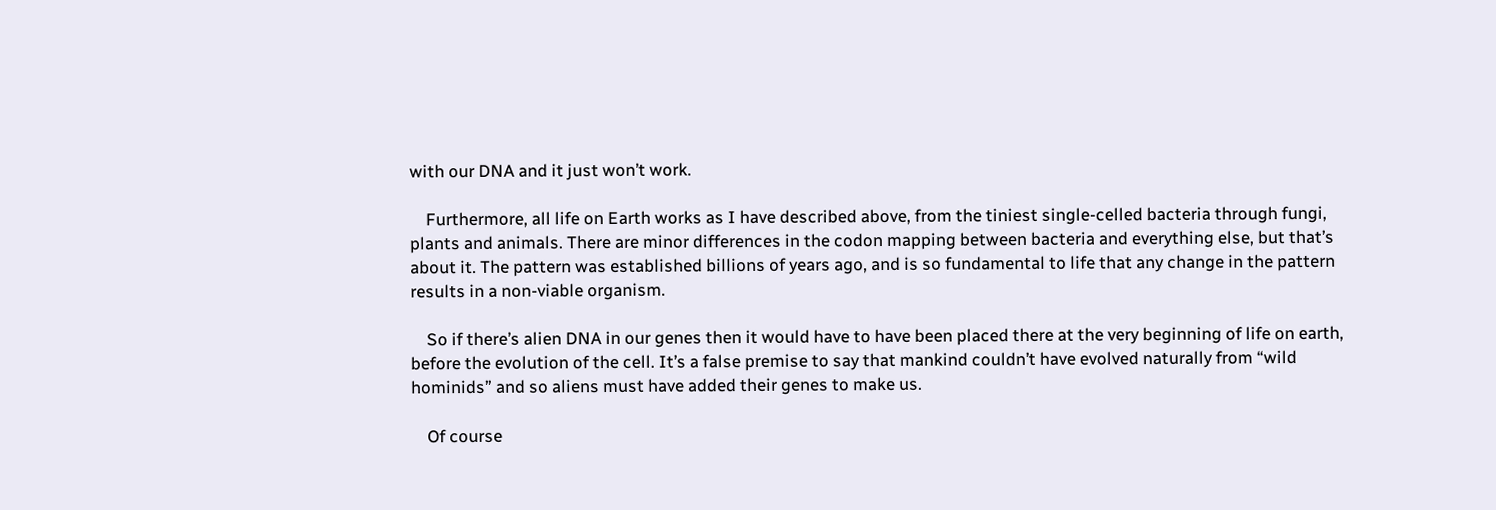with our DNA and it just won’t work.

    Furthermore, all life on Earth works as I have described above, from the tiniest single-celled bacteria through fungi, plants and animals. There are minor differences in the codon mapping between bacteria and everything else, but that’s about it. The pattern was established billions of years ago, and is so fundamental to life that any change in the pattern results in a non-viable organism.

    So if there’s alien DNA in our genes then it would have to have been placed there at the very beginning of life on earth, before the evolution of the cell. It’s a false premise to say that mankind couldn’t have evolved naturally from “wild hominids” and so aliens must have added their genes to make us.

    Of course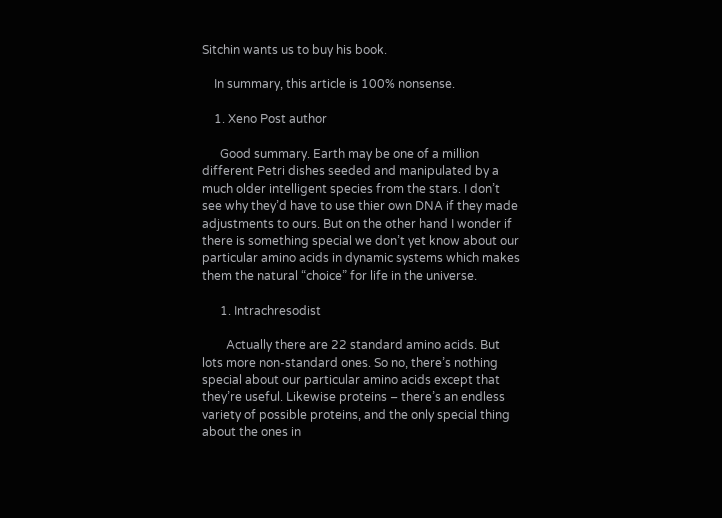Sitchin wants us to buy his book.

    In summary, this article is 100% nonsense.

    1. Xeno Post author

      Good summary. Earth may be one of a million different Petri dishes seeded and manipulated by a much older intelligent species from the stars. I don’t see why they’d have to use thier own DNA if they made adjustments to ours. But on the other hand I wonder if there is something special we don’t yet know about our particular amino acids in dynamic systems which makes them the natural “choice” for life in the universe.

      1. Intrachresodist

        Actually there are 22 standard amino acids. But lots more non-standard ones. So no, there’s nothing special about our particular amino acids except that they’re useful. Likewise proteins – there’s an endless variety of possible proteins, and the only special thing about the ones in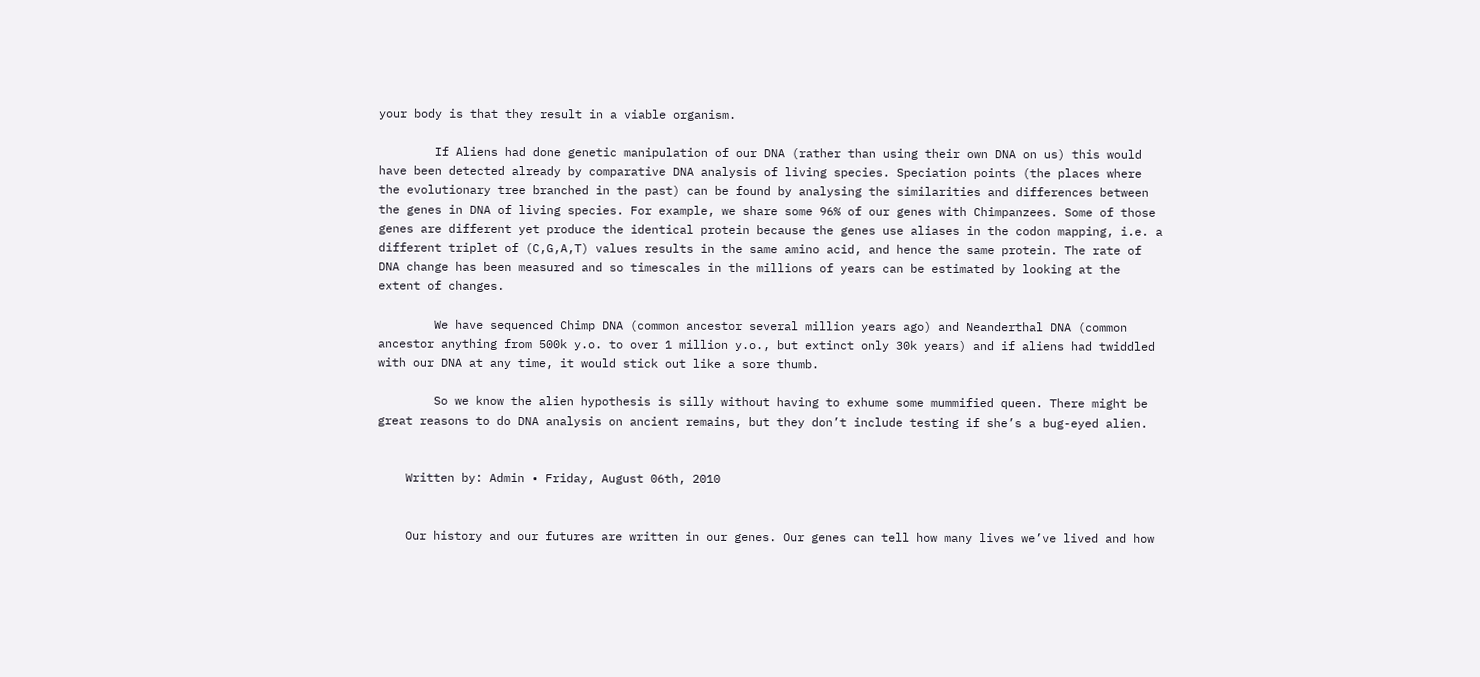your body is that they result in a viable organism.

        If Aliens had done genetic manipulation of our DNA (rather than using their own DNA on us) this would have been detected already by comparative DNA analysis of living species. Speciation points (the places where the evolutionary tree branched in the past) can be found by analysing the similarities and differences between the genes in DNA of living species. For example, we share some 96% of our genes with Chimpanzees. Some of those genes are different yet produce the identical protein because the genes use aliases in the codon mapping, i.e. a different triplet of (C,G,A,T) values results in the same amino acid, and hence the same protein. The rate of DNA change has been measured and so timescales in the millions of years can be estimated by looking at the extent of changes.

        We have sequenced Chimp DNA (common ancestor several million years ago) and Neanderthal DNA (common ancestor anything from 500k y.o. to over 1 million y.o., but extinct only 30k years) and if aliens had twiddled with our DNA at any time, it would stick out like a sore thumb.

        So we know the alien hypothesis is silly without having to exhume some mummified queen. There might be great reasons to do DNA analysis on ancient remains, but they don’t include testing if she’s a bug-eyed alien.


    Written by: Admin • Friday, August 06th, 2010


    Our history and our futures are written in our genes. Our genes can tell how many lives we’ve lived and how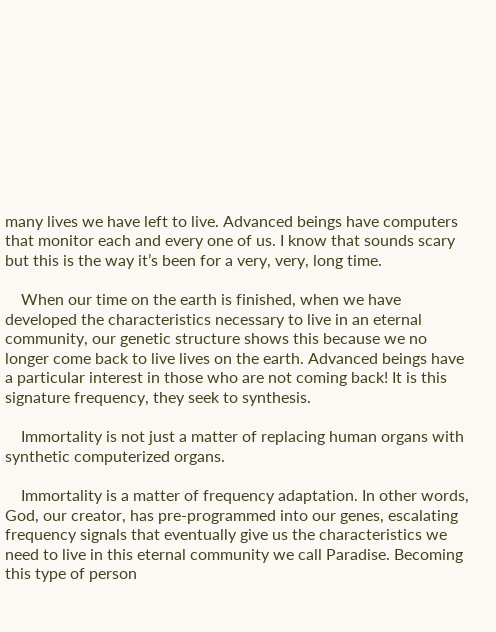many lives we have left to live. Advanced beings have computers that monitor each and every one of us. I know that sounds scary but this is the way it’s been for a very, very, long time.

    When our time on the earth is finished, when we have developed the characteristics necessary to live in an eternal community, our genetic structure shows this because we no longer come back to live lives on the earth. Advanced beings have a particular interest in those who are not coming back! It is this signature frequency, they seek to synthesis.

    Immortality is not just a matter of replacing human organs with synthetic computerized organs.

    Immortality is a matter of frequency adaptation. In other words, God, our creator, has pre-programmed into our genes, escalating frequency signals that eventually give us the characteristics we need to live in this eternal community we call Paradise. Becoming this type of person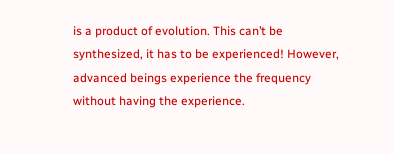is a product of evolution. This can’t be synthesized, it has to be experienced! However, advanced beings experience the frequency without having the experience.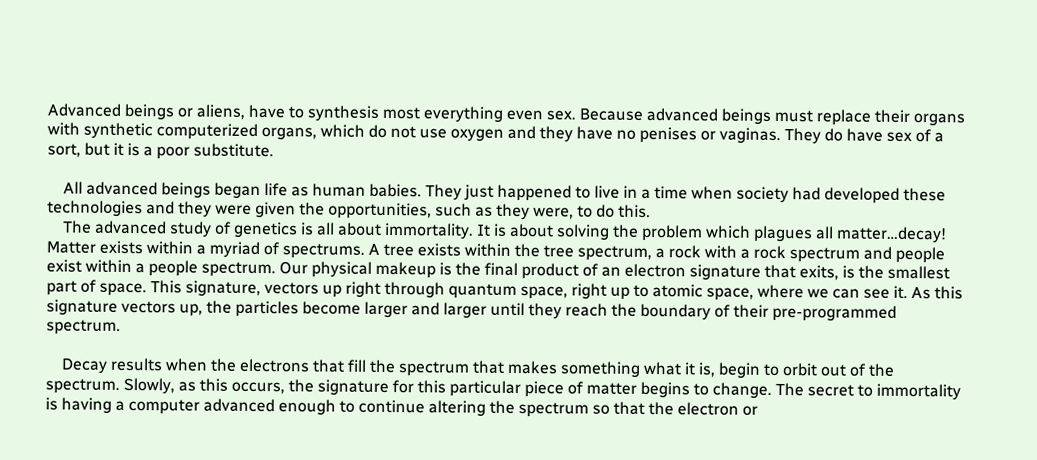Advanced beings or aliens, have to synthesis most everything even sex. Because advanced beings must replace their organs with synthetic computerized organs, which do not use oxygen and they have no penises or vaginas. They do have sex of a sort, but it is a poor substitute.

    All advanced beings began life as human babies. They just happened to live in a time when society had developed these technologies and they were given the opportunities, such as they were, to do this.
    The advanced study of genetics is all about immortality. It is about solving the problem which plagues all matter…decay! Matter exists within a myriad of spectrums. A tree exists within the tree spectrum, a rock with a rock spectrum and people exist within a people spectrum. Our physical makeup is the final product of an electron signature that exits, is the smallest part of space. This signature, vectors up right through quantum space, right up to atomic space, where we can see it. As this signature vectors up, the particles become larger and larger until they reach the boundary of their pre-programmed spectrum.

    Decay results when the electrons that fill the spectrum that makes something what it is, begin to orbit out of the spectrum. Slowly, as this occurs, the signature for this particular piece of matter begins to change. The secret to immortality is having a computer advanced enough to continue altering the spectrum so that the electron or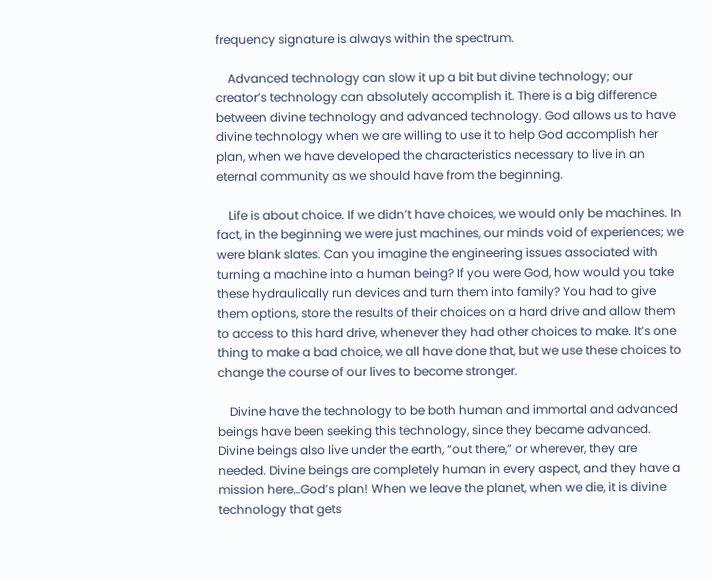frequency signature is always within the spectrum.

    Advanced technology can slow it up a bit but divine technology; our creator’s technology can absolutely accomplish it. There is a big difference between divine technology and advanced technology. God allows us to have divine technology when we are willing to use it to help God accomplish her plan, when we have developed the characteristics necessary to live in an eternal community as we should have from the beginning.

    Life is about choice. If we didn’t have choices, we would only be machines. In fact, in the beginning we were just machines, our minds void of experiences; we were blank slates. Can you imagine the engineering issues associated with turning a machine into a human being? If you were God, how would you take these hydraulically run devices and turn them into family? You had to give them options, store the results of their choices on a hard drive and allow them to access to this hard drive, whenever they had other choices to make. It’s one thing to make a bad choice, we all have done that, but we use these choices to change the course of our lives to become stronger.

    Divine have the technology to be both human and immortal and advanced beings have been seeking this technology, since they became advanced. Divine beings also live under the earth, “out there,” or wherever, they are needed. Divine beings are completely human in every aspect, and they have a mission here…God’s plan! When we leave the planet, when we die, it is divine technology that gets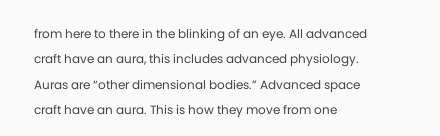from here to there in the blinking of an eye. All advanced craft have an aura, this includes advanced physiology. Auras are “other dimensional bodies.” Advanced space craft have an aura. This is how they move from one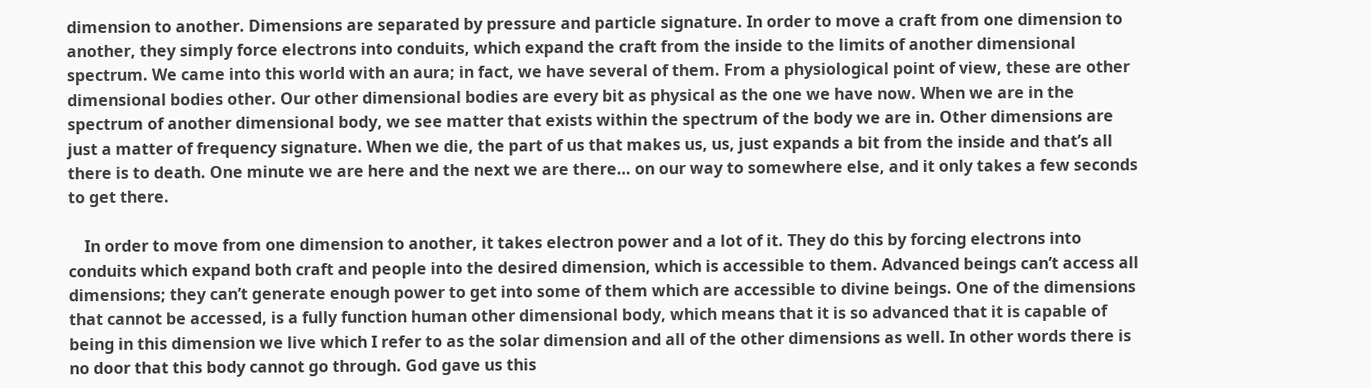dimension to another. Dimensions are separated by pressure and particle signature. In order to move a craft from one dimension to another, they simply force electrons into conduits, which expand the craft from the inside to the limits of another dimensional spectrum. We came into this world with an aura; in fact, we have several of them. From a physiological point of view, these are other dimensional bodies other. Our other dimensional bodies are every bit as physical as the one we have now. When we are in the spectrum of another dimensional body, we see matter that exists within the spectrum of the body we are in. Other dimensions are just a matter of frequency signature. When we die, the part of us that makes us, us, just expands a bit from the inside and that’s all there is to death. One minute we are here and the next we are there… on our way to somewhere else, and it only takes a few seconds to get there.

    In order to move from one dimension to another, it takes electron power and a lot of it. They do this by forcing electrons into conduits which expand both craft and people into the desired dimension, which is accessible to them. Advanced beings can’t access all dimensions; they can’t generate enough power to get into some of them which are accessible to divine beings. One of the dimensions that cannot be accessed, is a fully function human other dimensional body, which means that it is so advanced that it is capable of being in this dimension we live which I refer to as the solar dimension and all of the other dimensions as well. In other words there is no door that this body cannot go through. God gave us this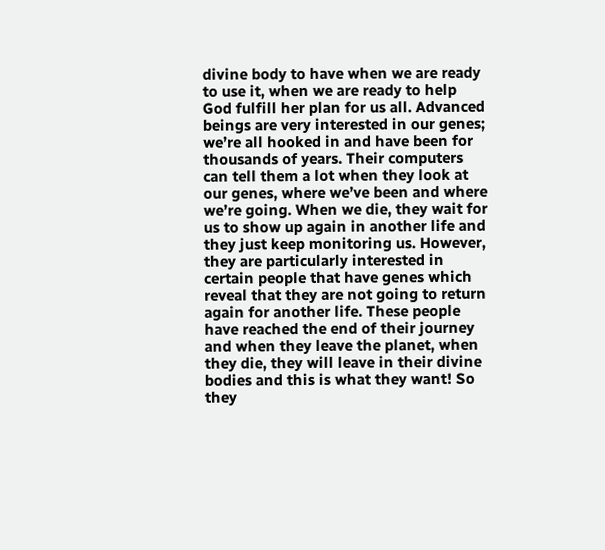divine body to have when we are ready to use it, when we are ready to help God fulfill her plan for us all. Advanced beings are very interested in our genes; we’re all hooked in and have been for thousands of years. Their computers can tell them a lot when they look at our genes, where we’ve been and where we’re going. When we die, they wait for us to show up again in another life and they just keep monitoring us. However, they are particularly interested in certain people that have genes which reveal that they are not going to return again for another life. These people have reached the end of their journey and when they leave the planet, when they die, they will leave in their divine bodies and this is what they want! So they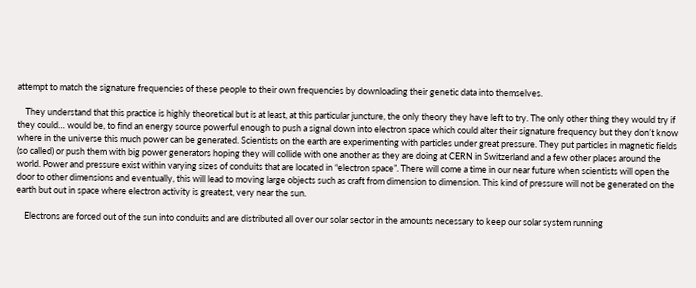attempt to match the signature frequencies of these people to their own frequencies by downloading their genetic data into themselves.

    They understand that this practice is highly theoretical but is at least, at this particular juncture, the only theory they have left to try. The only other thing they would try if they could… would be, to find an energy source powerful enough to push a signal down into electron space which could alter their signature frequency but they don’t know where in the universe this much power can be generated. Scientists on the earth are experimenting with particles under great pressure. They put particles in magnetic fields (so called) or push them with big power generators hoping they will collide with one another as they are doing at CERN in Switzerland and a few other places around the world. Power and pressure exist within varying sizes of conduits that are located in “electron space”. There will come a time in our near future when scientists will open the door to other dimensions and eventually, this will lead to moving large objects such as craft from dimension to dimension. This kind of pressure will not be generated on the earth but out in space where electron activity is greatest, very near the sun.

    Electrons are forced out of the sun into conduits and are distributed all over our solar sector in the amounts necessary to keep our solar system running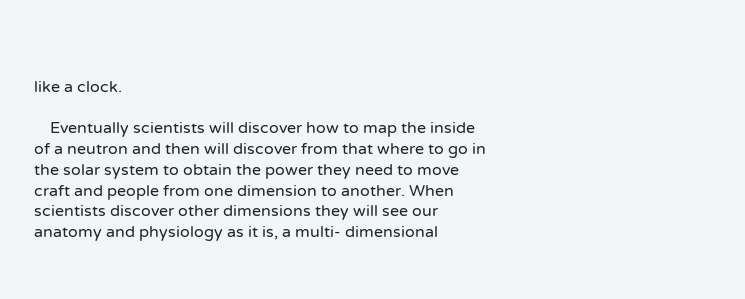like a clock.

    Eventually scientists will discover how to map the inside of a neutron and then will discover from that where to go in the solar system to obtain the power they need to move craft and people from one dimension to another. When scientists discover other dimensions they will see our anatomy and physiology as it is, a multi- dimensional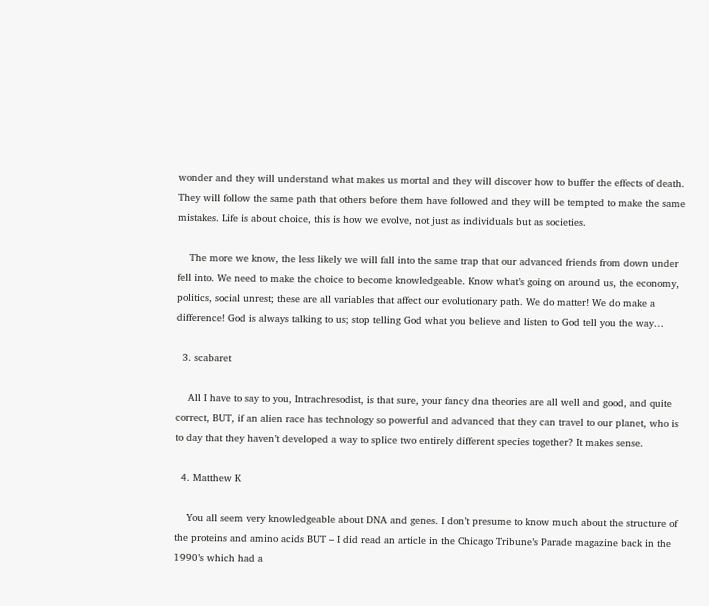wonder and they will understand what makes us mortal and they will discover how to buffer the effects of death. They will follow the same path that others before them have followed and they will be tempted to make the same mistakes. Life is about choice, this is how we evolve, not just as individuals but as societies.

    The more we know, the less likely we will fall into the same trap that our advanced friends from down under fell into. We need to make the choice to become knowledgeable. Know what’s going on around us, the economy, politics, social unrest; these are all variables that affect our evolutionary path. We do matter! We do make a difference! God is always talking to us; stop telling God what you believe and listen to God tell you the way…

  3. scabaret

    All I have to say to you, Intrachresodist, is that sure, your fancy dna theories are all well and good, and quite correct, BUT, if an alien race has technology so powerful and advanced that they can travel to our planet, who is to day that they haven’t developed a way to splice two entirely different species together? It makes sense.

  4. Matthew K

    You all seem very knowledgeable about DNA and genes. I don’t presume to know much about the structure of the proteins and amino acids BUT – I did read an article in the Chicago Tribune’s Parade magazine back in the 1990’s which had a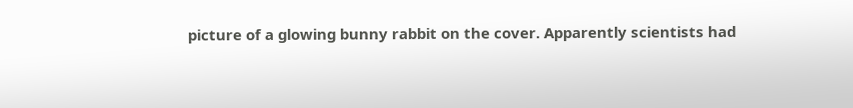picture of a glowing bunny rabbit on the cover. Apparently scientists had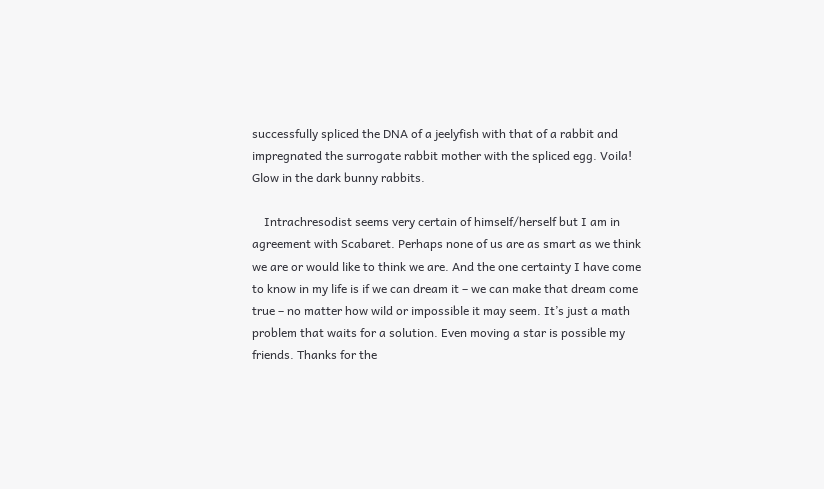successfully spliced the DNA of a jeelyfish with that of a rabbit and impregnated the surrogate rabbit mother with the spliced egg. Voila! Glow in the dark bunny rabbits.

    Intrachresodist seems very certain of himself/herself but I am in agreement with Scabaret. Perhaps none of us are as smart as we think we are or would like to think we are. And the one certainty I have come to know in my life is if we can dream it – we can make that dream come true – no matter how wild or impossible it may seem. It’s just a math problem that waits for a solution. Even moving a star is possible my friends. Thanks for the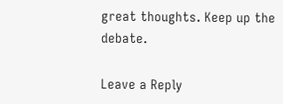great thoughts. Keep up the debate.

Leave a Reply